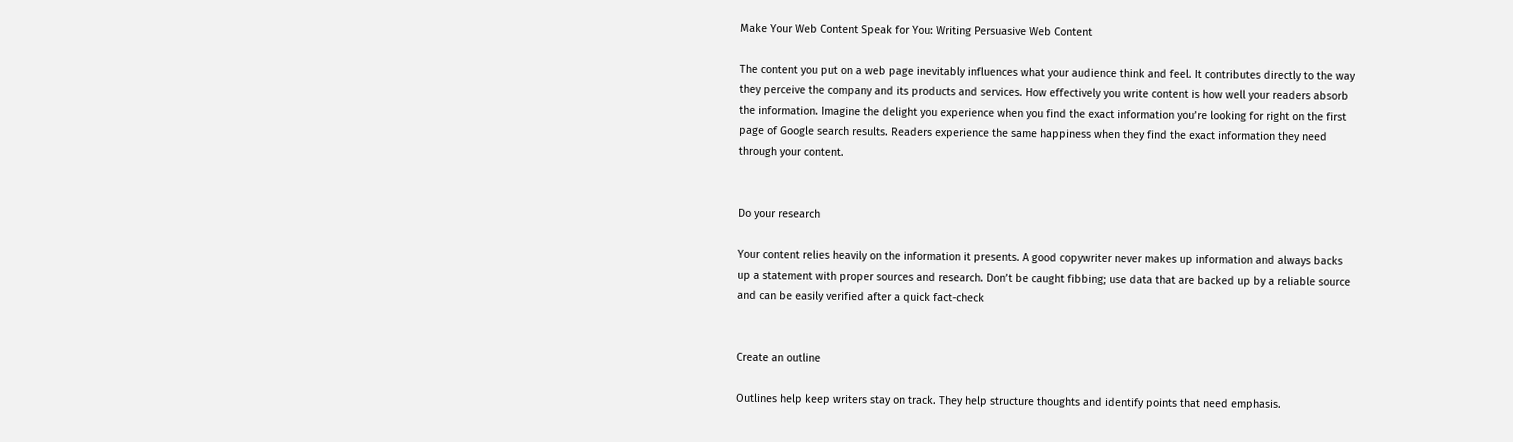Make Your Web Content Speak for You: Writing Persuasive Web Content

The content you put on a web page inevitably influences what your audience think and feel. It contributes directly to the way they perceive the company and its products and services. How effectively you write content is how well your readers absorb the information. Imagine the delight you experience when you find the exact information you’re looking for right on the first page of Google search results. Readers experience the same happiness when they find the exact information they need through your content.


Do your research

Your content relies heavily on the information it presents. A good copywriter never makes up information and always backs up a statement with proper sources and research. Don’t be caught fibbing; use data that are backed up by a reliable source and can be easily verified after a quick fact-check


Create an outline

Outlines help keep writers stay on track. They help structure thoughts and identify points that need emphasis.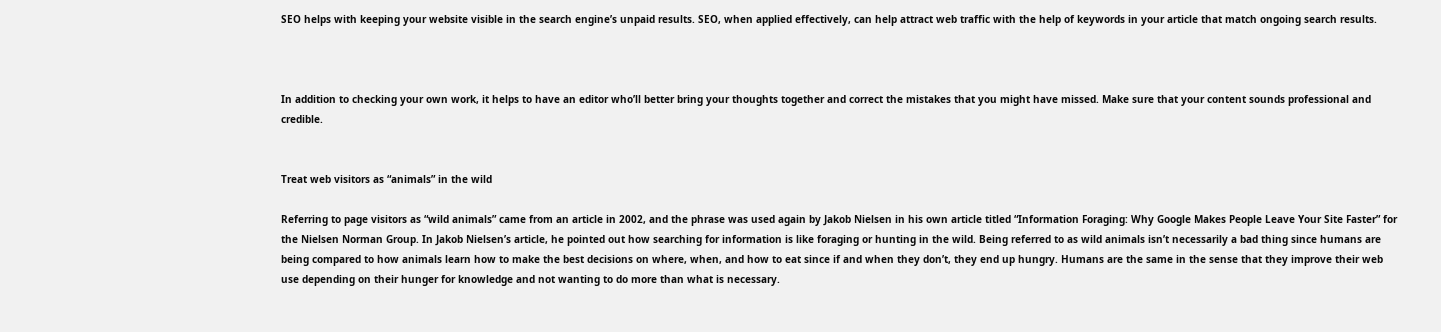SEO helps with keeping your website visible in the search engine’s unpaid results. SEO, when applied effectively, can help attract web traffic with the help of keywords in your article that match ongoing search results.



In addition to checking your own work, it helps to have an editor who’ll better bring your thoughts together and correct the mistakes that you might have missed. Make sure that your content sounds professional and credible.


Treat web visitors as “animals” in the wild

Referring to page visitors as “wild animals” came from an article in 2002, and the phrase was used again by Jakob Nielsen in his own article titled “Information Foraging: Why Google Makes People Leave Your Site Faster” for the Nielsen Norman Group. In Jakob Nielsen’s article, he pointed out how searching for information is like foraging or hunting in the wild. Being referred to as wild animals isn’t necessarily a bad thing since humans are being compared to how animals learn how to make the best decisions on where, when, and how to eat since if and when they don’t, they end up hungry. Humans are the same in the sense that they improve their web use depending on their hunger for knowledge and not wanting to do more than what is necessary.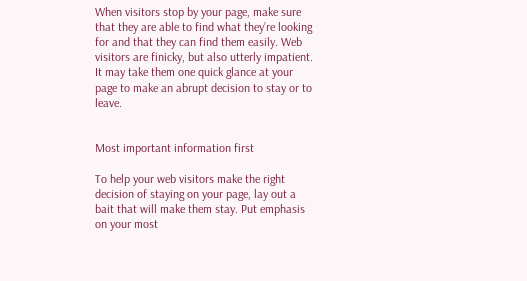When visitors stop by your page, make sure that they are able to find what they’re looking for and that they can find them easily. Web visitors are finicky, but also utterly impatient. It may take them one quick glance at your page to make an abrupt decision to stay or to leave.


Most important information first

To help your web visitors make the right decision of staying on your page, lay out a bait that will make them stay. Put emphasis on your most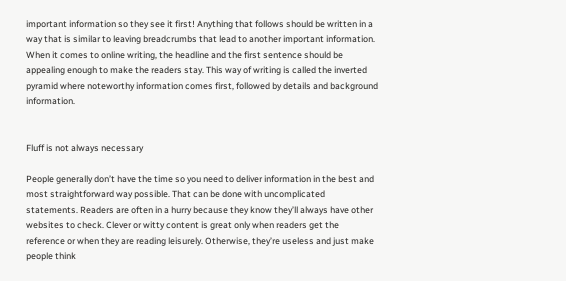important information so they see it first! Anything that follows should be written in a way that is similar to leaving breadcrumbs that lead to another important information. When it comes to online writing, the headline and the first sentence should be appealing enough to make the readers stay. This way of writing is called the inverted pyramid where noteworthy information comes first, followed by details and background information.


Fluff is not always necessary

People generally don’t have the time so you need to deliver information in the best and most straightforward way possible. That can be done with uncomplicated statements. Readers are often in a hurry because they know they’ll always have other websites to check. Clever or witty content is great only when readers get the reference or when they are reading leisurely. Otherwise, they’re useless and just make people think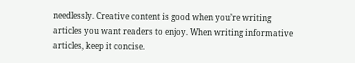needlessly. Creative content is good when you’re writing articles you want readers to enjoy. When writing informative articles, keep it concise.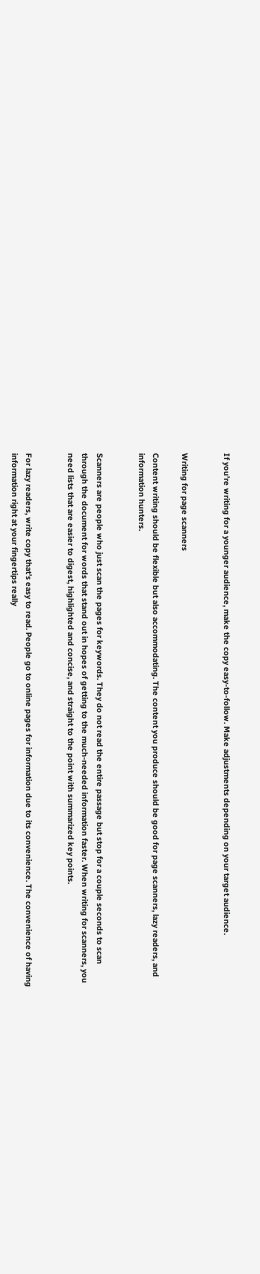If you’re writing for a younger audience, make the copy easy-to-follow. Make adjustments depending on your target audience.


Writing for page scanners

Content writing should be flexible but also accommodating. The content you produce should be good for page scanners, lazy readers, and information hunters.


Scanners are people who just scan the pages for keywords. They do not read the entire passage but stop for a couple seconds to scan through the document for words that stand out in hopes of getting to the much-needed information faster. When writing for scanners, you need lists that are easier to digest, highlighted and concise, and straight to the point with summarized key points.


For lazy readers, write copy that’s easy to read. People go to online pages for information due to its convenience. The convenience of having information right at your fingertips really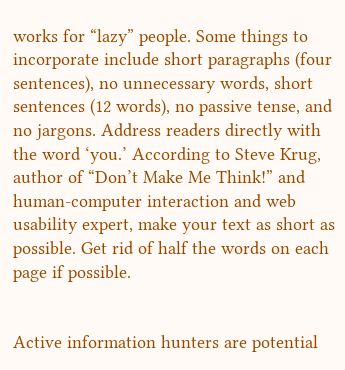works for “lazy” people. Some things to incorporate include short paragraphs (four sentences), no unnecessary words, short sentences (12 words), no passive tense, and no jargons. Address readers directly with the word ‘you.’ According to Steve Krug, author of “Don’t Make Me Think!” and human-computer interaction and web usability expert, make your text as short as possible. Get rid of half the words on each page if possible.


Active information hunters are potential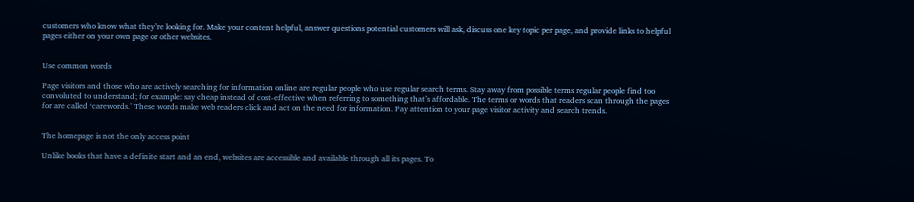customers who know what they’re looking for. Make your content helpful, answer questions potential customers will ask, discuss one key topic per page, and provide links to helpful pages either on your own page or other websites.


Use common words

Page visitors and those who are actively searching for information online are regular people who use regular search terms. Stay away from possible terms regular people find too convoluted to understand; for example: say cheap instead of cost-effective when referring to something that’s affordable. The terms or words that readers scan through the pages for are called ‘carewords.’ These words make web readers click and act on the need for information. Pay attention to your page visitor activity and search trends.


The homepage is not the only access point

Unlike books that have a definite start and an end, websites are accessible and available through all its pages. To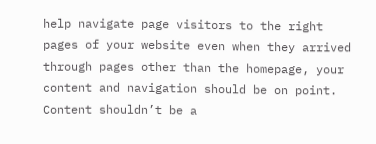help navigate page visitors to the right pages of your website even when they arrived through pages other than the homepage, your content and navigation should be on point. Content shouldn’t be a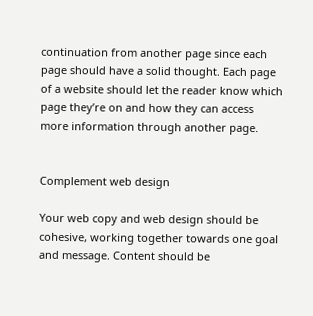continuation from another page since each page should have a solid thought. Each page of a website should let the reader know which page they’re on and how they can access more information through another page.


Complement web design

Your web copy and web design should be cohesive, working together towards one goal and message. Content should be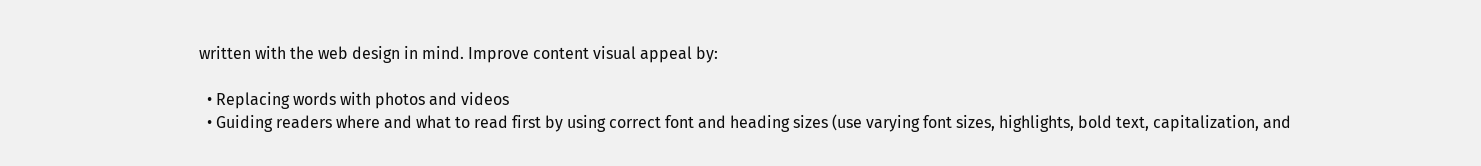written with the web design in mind. Improve content visual appeal by:

  • Replacing words with photos and videos
  • Guiding readers where and what to read first by using correct font and heading sizes (use varying font sizes, highlights, bold text, capitalization, and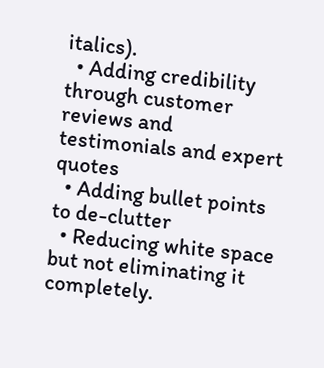italics).
  • Adding credibility through customer reviews and testimonials and expert quotes
  • Adding bullet points to de-clutter
  • Reducing white space but not eliminating it completely.